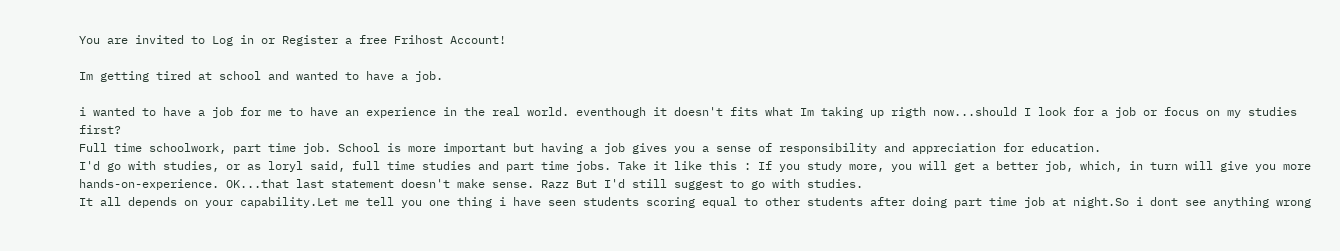You are invited to Log in or Register a free Frihost Account!

Im getting tired at school and wanted to have a job.

i wanted to have a job for me to have an experience in the real world. eventhough it doesn't fits what Im taking up rigth now...should I look for a job or focus on my studies first?
Full time schoolwork, part time job. School is more important but having a job gives you a sense of responsibility and appreciation for education.
I'd go with studies, or as loryl said, full time studies and part time jobs. Take it like this : If you study more, you will get a better job, which, in turn will give you more hands-on-experience. OK...that last statement doesn't make sense. Razz But I'd still suggest to go with studies.
It all depends on your capability.Let me tell you one thing i have seen students scoring equal to other students after doing part time job at night.So i dont see anything wrong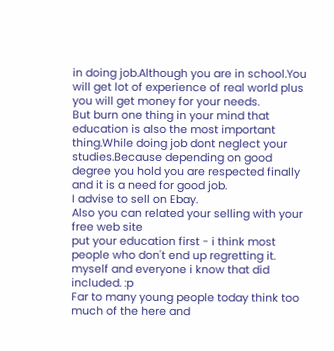in doing job.Although you are in school.You will get lot of experience of real world plus you will get money for your needs.
But burn one thing in your mind that education is also the most important thing.While doing job dont neglect your studies.Because depending on good degree you hold you are respected finally and it is a need for good job.
I advise to sell on Ebay.
Also you can related your selling with your free web site
put your education first - i think most people who don't end up regretting it. myself and everyone i know that did included. :p
Far to many young people today think too much of the here and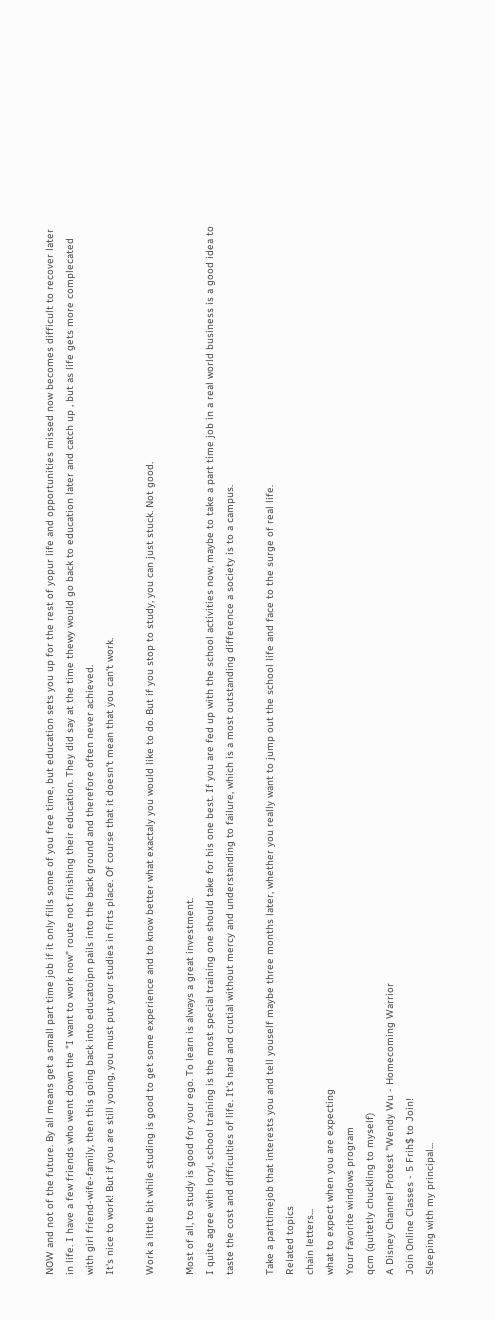NOW and not of the future. By all means get a small part time job if it only fills some of you free time, but education sets you up for the rest of yopur life and opportunities missed now becomes difficult to recover later in life. I have a few friends who went down the "I want to work now" route not finishing their education. They did say at the time thewy would go back to education later and catch up , but as life gets more complecated with girl friend-wife-family, then this going back into educatoipn pails into the back ground and therefore often never achieved.
It's nice to work! But if you are still young, you must put your studies in firts place. Of course that it doesn't mean that you can't work.

Work a little bit while studing is good to get some experience and to know better what exactaly you would like to do. But if you stop to study, you can just stuck. Not good.

Most of all, to study is good for your ego. To learn is always a great investment.
I quite agree with loryl, school training is the most special training one should take for his one best. If you are fed up with the school activities now, maybe to take a part time job in a real world business is a good idea to taste the cost and difficulties of life. It's hard and crutial without mercy and understanding to failure, which is a most outstanding difference a society is to a campus.

Take a parttimejob that interests you and tell youself maybe three months later, whether you really want to jump out the school life and face to the surge of real life.
Related topics
chain letters...
what to expect when you are expecting
Your favorite windows program
qcm (quitetly chuckling to myself)
A Disney Channel Protest "Wendy Wu - Homecoming Warrior
Join Online Classes - 5 Frih$ to Join!
Sleeping with my principal...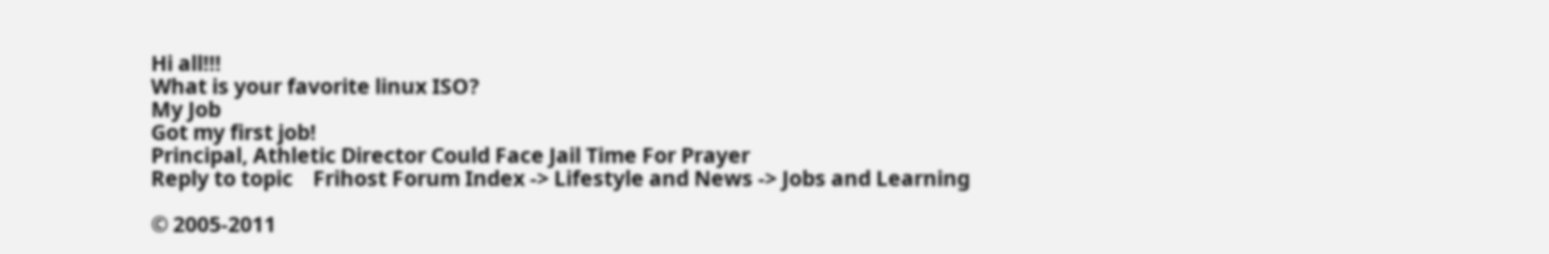Hi all!!!
What is your favorite linux ISO?
My Job
Got my first job!
Principal, Athletic Director Could Face Jail Time For Prayer
Reply to topic    Frihost Forum Index -> Lifestyle and News -> Jobs and Learning

© 2005-2011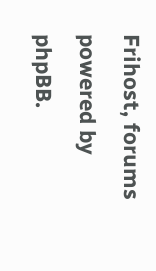Frihost, forums powered by phpBB.